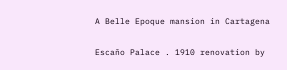A Belle Epoque mansion in Cartagena

Escaño Palace . 1910 renovation by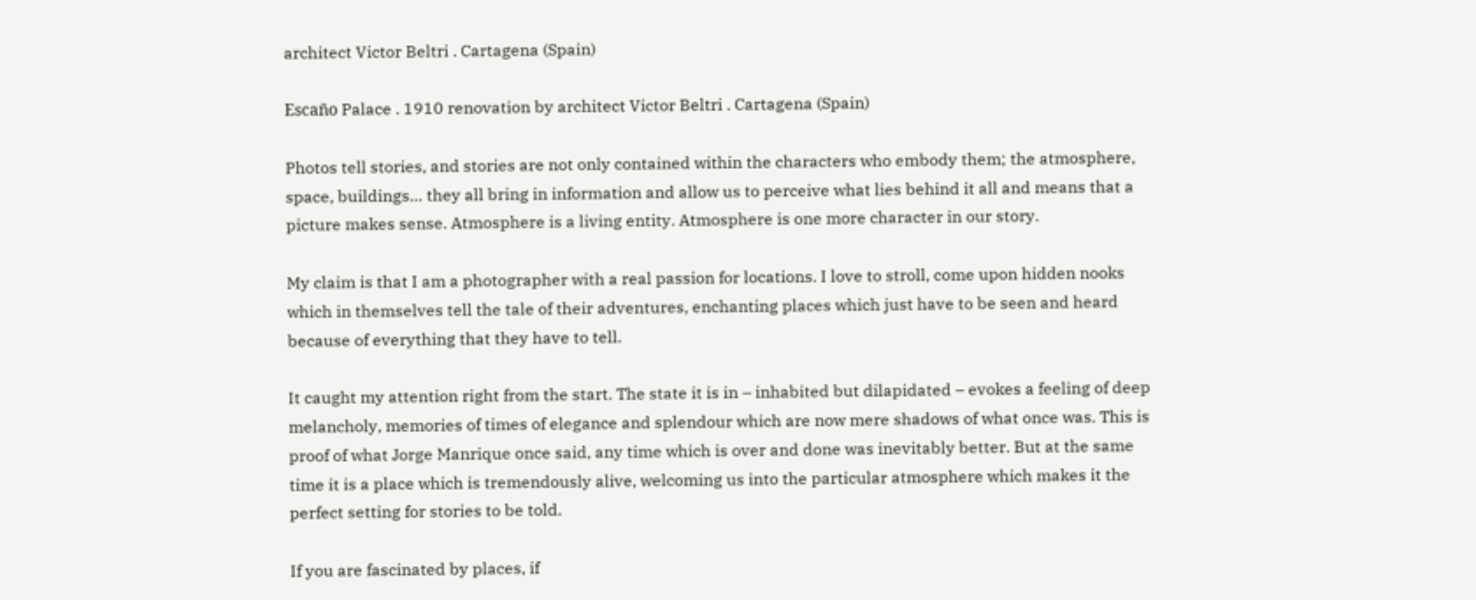architect Victor Beltri . Cartagena (Spain)

Escaño Palace . 1910 renovation by architect Victor Beltri . Cartagena (Spain)

Photos tell stories, and stories are not only contained within the characters who embody them; the atmosphere, space, buildings… they all bring in information and allow us to perceive what lies behind it all and means that a picture makes sense. Atmosphere is a living entity. Atmosphere is one more character in our story.

My claim is that I am a photographer with a real passion for locations. I love to stroll, come upon hidden nooks which in themselves tell the tale of their adventures, enchanting places which just have to be seen and heard because of everything that they have to tell.

It caught my attention right from the start. The state it is in – inhabited but dilapidated – evokes a feeling of deep melancholy, memories of times of elegance and splendour which are now mere shadows of what once was. This is proof of what Jorge Manrique once said, any time which is over and done was inevitably better. But at the same time it is a place which is tremendously alive, welcoming us into the particular atmosphere which makes it the perfect setting for stories to be told.

If you are fascinated by places, if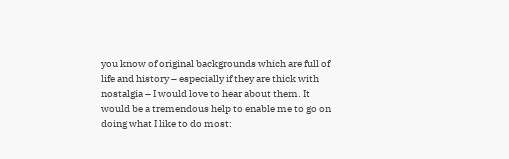you know of original backgrounds which are full of life and history – especially if they are thick with nostalgia – I would love to hear about them. It would be a tremendous help to enable me to go on doing what I like to do most: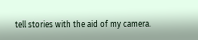tell stories with the aid of my camera.